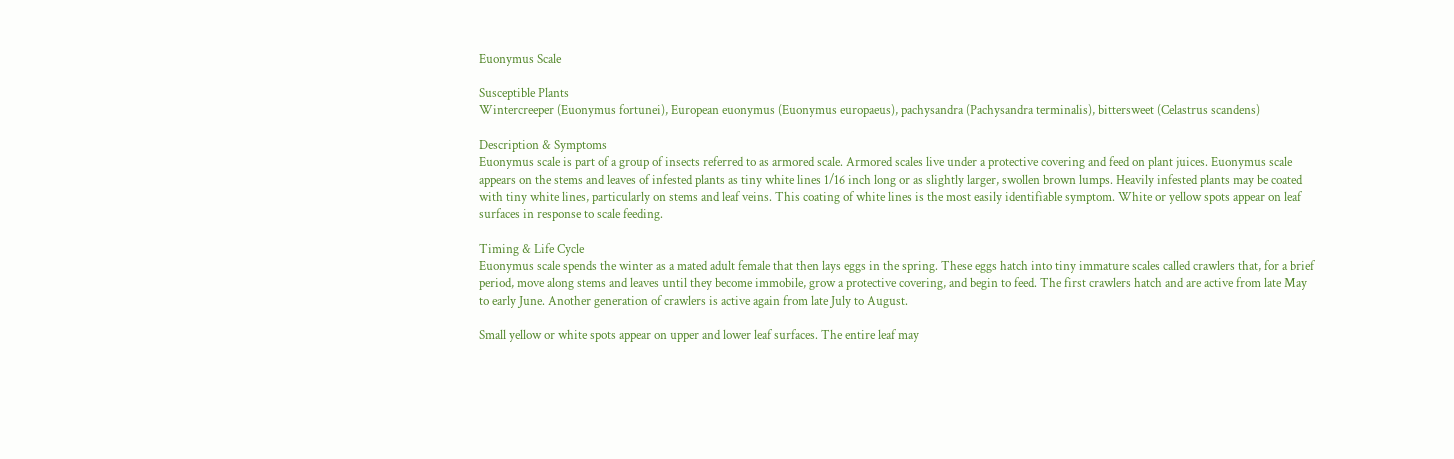Euonymus Scale

Susceptible Plants
Wintercreeper (Euonymus fortunei), European euonymus (Euonymus europaeus), pachysandra (Pachysandra terminalis), bittersweet (Celastrus scandens)

Description & Symptoms
Euonymus scale is part of a group of insects referred to as armored scale. Armored scales live under a protective covering and feed on plant juices. Euonymus scale appears on the stems and leaves of infested plants as tiny white lines 1/16 inch long or as slightly larger, swollen brown lumps. Heavily infested plants may be coated with tiny white lines, particularly on stems and leaf veins. This coating of white lines is the most easily identifiable symptom. White or yellow spots appear on leaf surfaces in response to scale feeding.

Timing & Life Cycle
Euonymus scale spends the winter as a mated adult female that then lays eggs in the spring. These eggs hatch into tiny immature scales called crawlers that, for a brief period, move along stems and leaves until they become immobile, grow a protective covering, and begin to feed. The first crawlers hatch and are active from late May to early June. Another generation of crawlers is active again from late July to August.

Small yellow or white spots appear on upper and lower leaf surfaces. The entire leaf may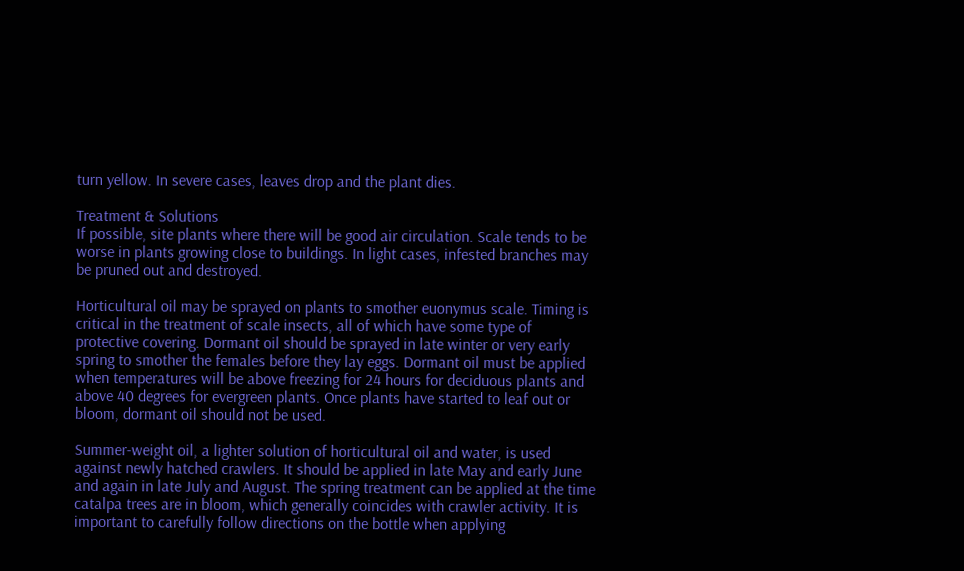turn yellow. In severe cases, leaves drop and the plant dies.

Treatment & Solutions
If possible, site plants where there will be good air circulation. Scale tends to be worse in plants growing close to buildings. In light cases, infested branches may be pruned out and destroyed.

Horticultural oil may be sprayed on plants to smother euonymus scale. Timing is critical in the treatment of scale insects, all of which have some type of protective covering. Dormant oil should be sprayed in late winter or very early spring to smother the females before they lay eggs. Dormant oil must be applied when temperatures will be above freezing for 24 hours for deciduous plants and above 40 degrees for evergreen plants. Once plants have started to leaf out or bloom, dormant oil should not be used.

Summer-weight oil, a lighter solution of horticultural oil and water, is used against newly hatched crawlers. It should be applied in late May and early June and again in late July and August. The spring treatment can be applied at the time catalpa trees are in bloom, which generally coincides with crawler activity. It is important to carefully follow directions on the bottle when applying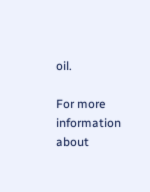oil.

For more information about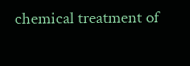chemical treatment of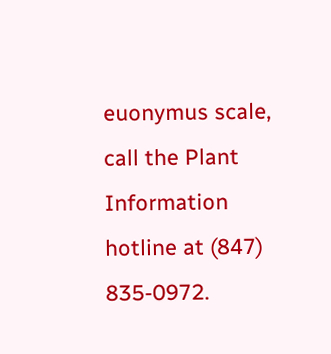euonymus scale, call the Plant Information hotline at (847) 835-0972.